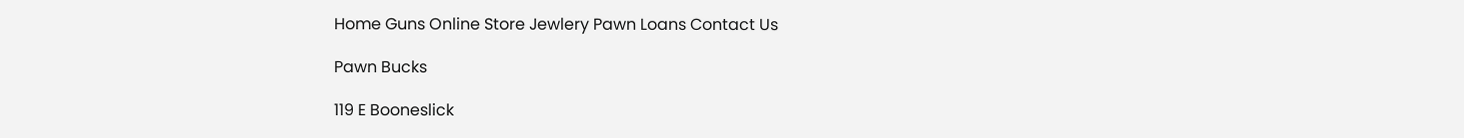Home Guns Online Store Jewlery Pawn Loans Contact Us

Pawn Bucks

119 E Booneslick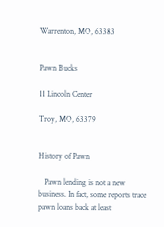Warrenton, MO, 63383


Pawn Bucks

11 Lincoln Center

Troy, MO, 63379


History of Pawn

   Pawn lending is not a new business. In fact, some reports trace pawn loans back at least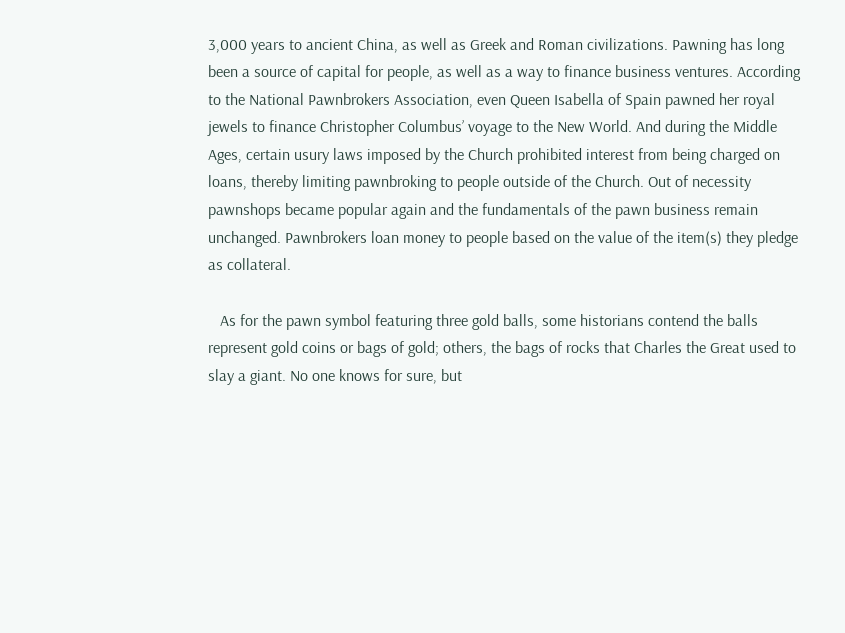3,000 years to ancient China, as well as Greek and Roman civilizations. Pawning has long been a source of capital for people, as well as a way to finance business ventures. According to the National Pawnbrokers Association, even Queen Isabella of Spain pawned her royal jewels to finance Christopher Columbus’ voyage to the New World. And during the Middle Ages, certain usury laws imposed by the Church prohibited interest from being charged on loans, thereby limiting pawnbroking to people outside of the Church. Out of necessity pawnshops became popular again and the fundamentals of the pawn business remain unchanged. Pawnbrokers loan money to people based on the value of the item(s) they pledge as collateral.

   As for the pawn symbol featuring three gold balls, some historians contend the balls represent gold coins or bags of gold; others, the bags of rocks that Charles the Great used to slay a giant. No one knows for sure, but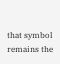that symbol remains the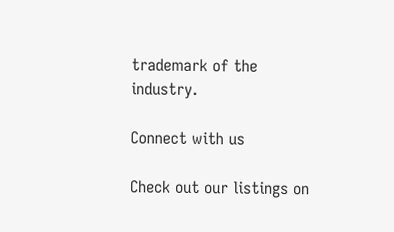trademark of the industry.

Connect with us

Check out our listings on